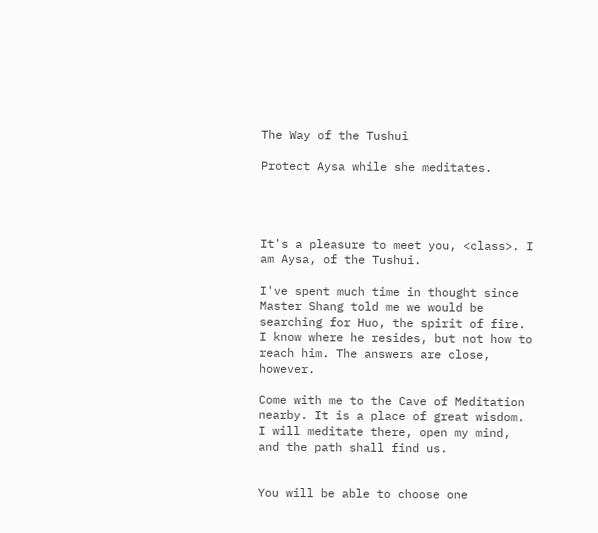The Way of the Tushui

Protect Aysa while she meditates.




It's a pleasure to meet you, <class>. I am Aysa, of the Tushui.

I've spent much time in thought since Master Shang told me we would be searching for Huo, the spirit of fire. I know where he resides, but not how to reach him. The answers are close, however.

Come with me to the Cave of Meditation nearby. It is a place of great wisdom. I will meditate there, open my mind, and the path shall find us.


You will be able to choose one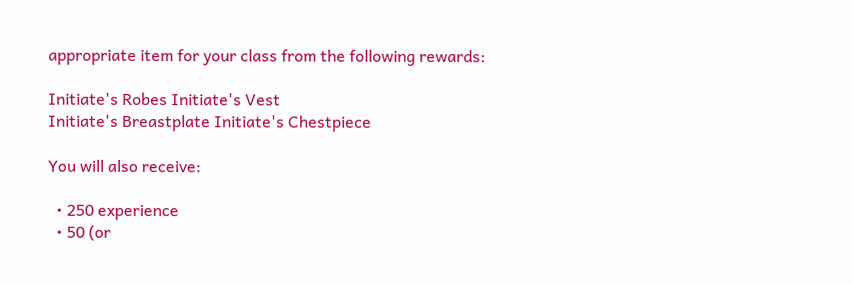appropriate item for your class from the following rewards:

Initiate's Robes Initiate's Vest
Initiate's Breastplate Initiate's Chestpiece

You will also receive:

  • 250 experience
  • 50 (or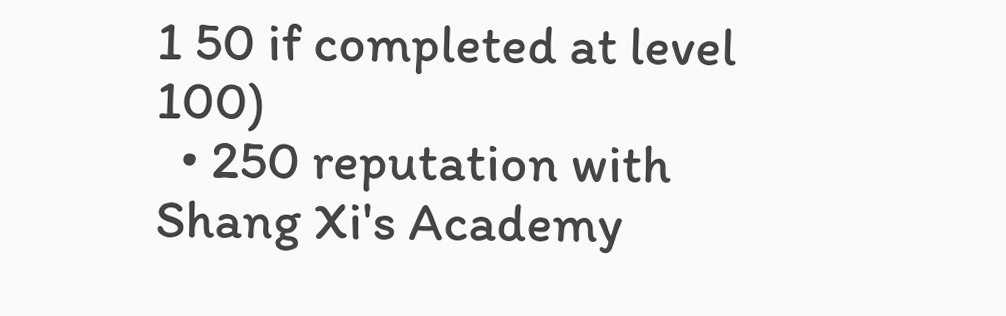1 50 if completed at level 100)
  • 250 reputation with Shang Xi's Academy